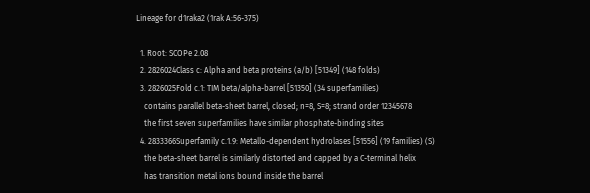Lineage for d1raka2 (1rak A:56-375)

  1. Root: SCOPe 2.08
  2. 2826024Class c: Alpha and beta proteins (a/b) [51349] (148 folds)
  3. 2826025Fold c.1: TIM beta/alpha-barrel [51350] (34 superfamilies)
    contains parallel beta-sheet barrel, closed; n=8, S=8; strand order 12345678
    the first seven superfamilies have similar phosphate-binding sites
  4. 2833366Superfamily c.1.9: Metallo-dependent hydrolases [51556] (19 families) (S)
    the beta-sheet barrel is similarly distorted and capped by a C-terminal helix
    has transition metal ions bound inside the barrel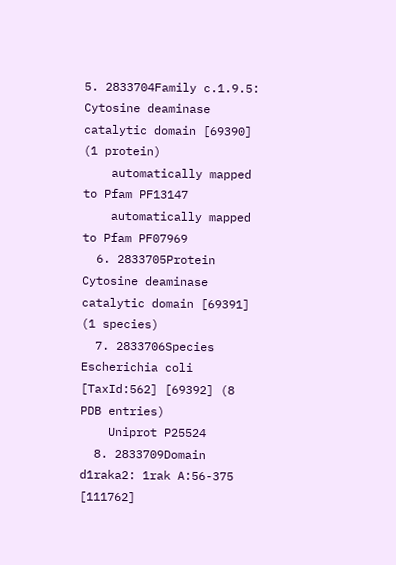5. 2833704Family c.1.9.5: Cytosine deaminase catalytic domain [69390] (1 protein)
    automatically mapped to Pfam PF13147
    automatically mapped to Pfam PF07969
  6. 2833705Protein Cytosine deaminase catalytic domain [69391] (1 species)
  7. 2833706Species Escherichia coli [TaxId:562] [69392] (8 PDB entries)
    Uniprot P25524
  8. 2833709Domain d1raka2: 1rak A:56-375 [111762]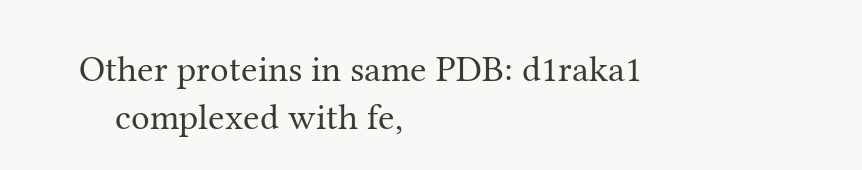Other proteins in same PDB: d1raka1
    complexed with fe,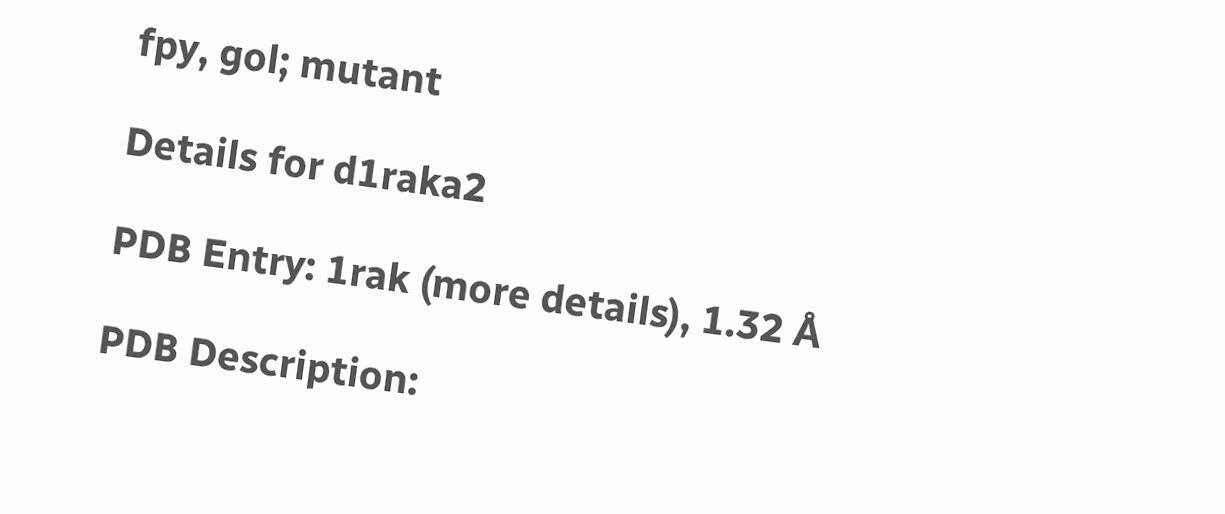fpy, gol; mutant

Details for d1raka2

PDB Entry: 1rak (more details), 1.32 Å

PDB Description: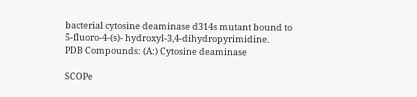bacterial cytosine deaminase d314s mutant bound to 5-fluoro-4-(s)- hydroxyl-3,4-dihydropyrimidine.
PDB Compounds: (A:) Cytosine deaminase

SCOPe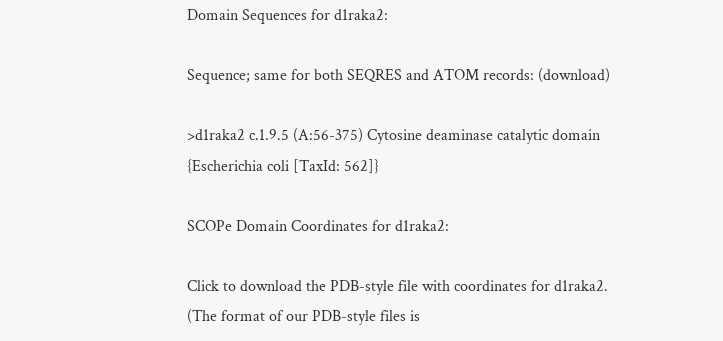Domain Sequences for d1raka2:

Sequence; same for both SEQRES and ATOM records: (download)

>d1raka2 c.1.9.5 (A:56-375) Cytosine deaminase catalytic domain {Escherichia coli [TaxId: 562]}

SCOPe Domain Coordinates for d1raka2:

Click to download the PDB-style file with coordinates for d1raka2.
(The format of our PDB-style files is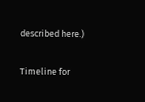described here.)

Timeline for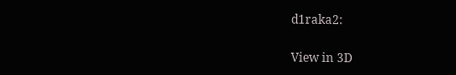d1raka2:

View in 3D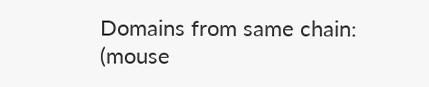Domains from same chain:
(mouse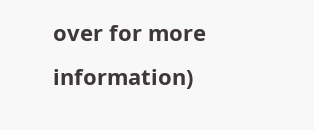over for more information)